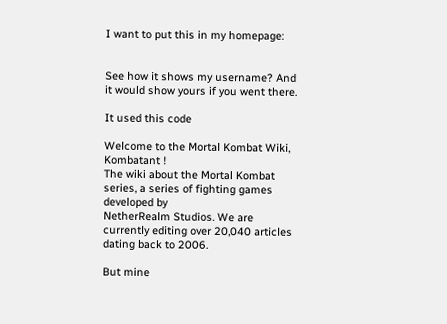I want to put this in my homepage:


See how it shows my username? And it would show yours if you went there.

It used this code

Welcome to the Mortal Kombat Wiki, Kombatant !
The wiki about the Mortal Kombat series, a series of fighting games developed by
NetherRealm Studios. We are currently editing over 20,040 articles dating back to 2006.

But mine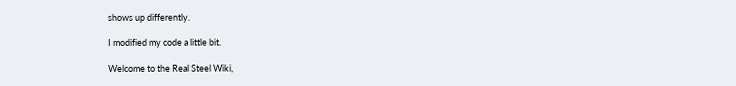shows up differently.

I modified my code a little bit.

Welcome to the Real Steel Wiki,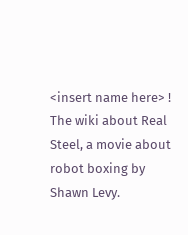<insert name here> !
The wiki about Real Steel, a movie about robot boxing by
Shawn Levy.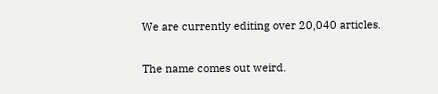We are currently editing over 20,040 articles.


The name comes out weird.